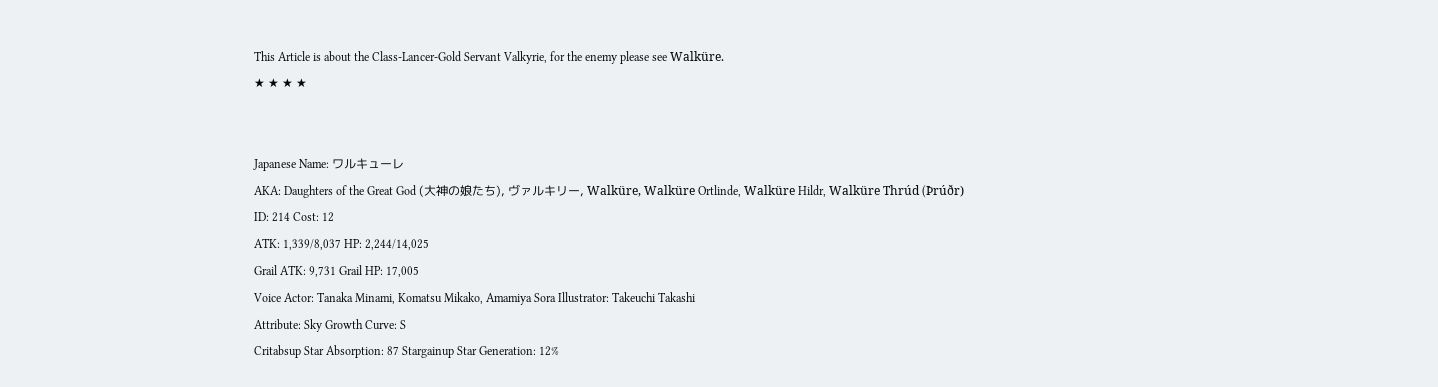This Article is about the Class-Lancer-Gold Servant Valkyrie, for the enemy please see Walküre.
★ ★ ★ ★


Japanese Name: ワルキューレ
AKA: Daughters of the Great God (大神の娘たち), ヴァルキリー, Walküre, Walküre Ortlinde, Walküre Hildr, Walküre Thrúd (Þrúðr)
ID: 214 Cost: 12
ATK: 1,339/8,037 HP: 2,244/14,025
Grail ATK: 9,731 Grail HP: 17,005
Voice Actor: Tanaka Minami, Komatsu Mikako, Amamiya Sora Illustrator: Takeuchi Takashi
Attribute: Sky Growth Curve: S
Critabsup Star Absorption: 87 Stargainup Star Generation: 12%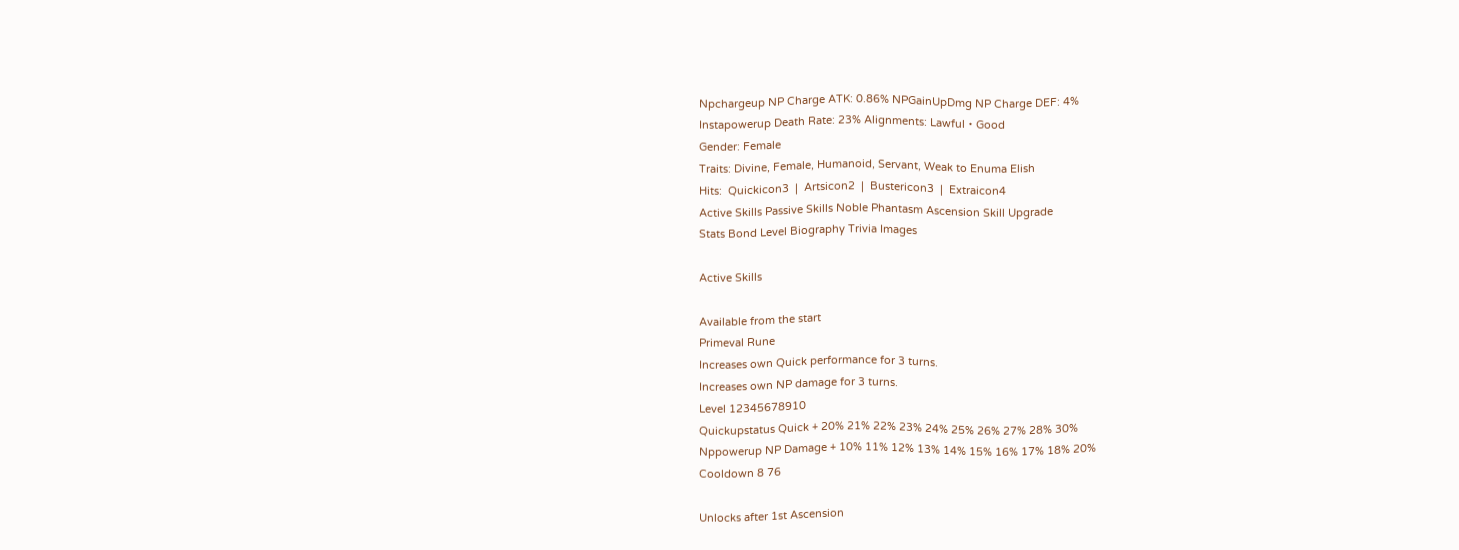Npchargeup NP Charge ATK: 0.86% NPGainUpDmg NP Charge DEF: 4%
Instapowerup Death Rate: 23% Alignments: Lawful・Good
Gender: Female
Traits: Divine, Female, Humanoid, Servant, Weak to Enuma Elish
Hits:  Quickicon3  |  Artsicon2  |  Bustericon3  |  Extraicon4
Active Skills Passive Skills Noble Phantasm Ascension Skill Upgrade
Stats Bond Level Biography Trivia Images

Active Skills

Available from the start
Primeval Rune
Increases own Quick performance for 3 turns.
Increases own NP damage for 3 turns.
Level 12345678910
Quickupstatus Quick + 20% 21% 22% 23% 24% 25% 26% 27% 28% 30%
Nppowerup NP Damage + 10% 11% 12% 13% 14% 15% 16% 17% 18% 20%
Cooldown 8 76

Unlocks after 1st Ascension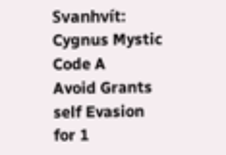Svanhvít: Cygnus Mystic Code A
Avoid Grants self Evasion for 1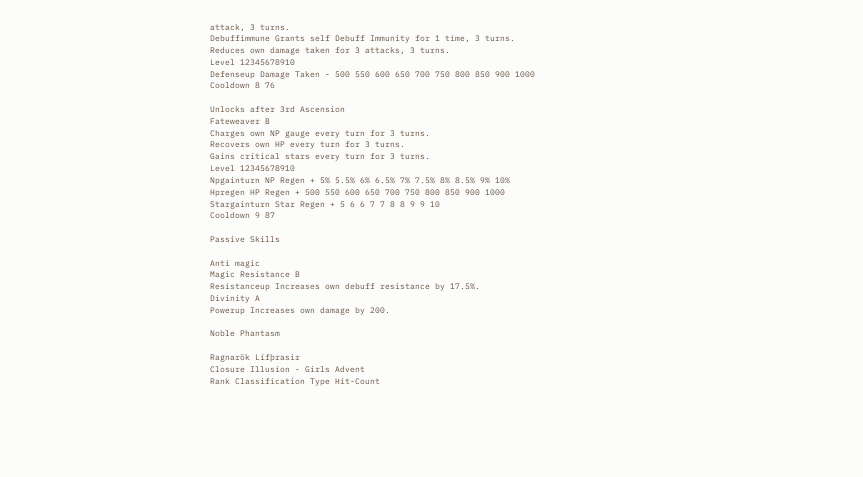attack, 3 turns.
Debuffimmune Grants self Debuff Immunity for 1 time, 3 turns.
Reduces own damage taken for 3 attacks, 3 turns.
Level 12345678910
Defenseup Damage Taken - 500 550 600 650 700 750 800 850 900 1000
Cooldown 8 76

Unlocks after 3rd Ascension
Fateweaver B
Charges own NP gauge every turn for 3 turns.
Recovers own HP every turn for 3 turns.
Gains critical stars every turn for 3 turns.
Level 12345678910
Npgainturn NP Regen + 5% 5.5% 6% 6.5% 7% 7.5% 8% 8.5% 9% 10%
Hpregen HP Regen + 500 550 600 650 700 750 800 850 900 1000
Stargainturn Star Regen + 5 6 6 7 7 8 8 9 9 10
Cooldown 9 87

Passive Skills

Anti magic
Magic Resistance B
Resistanceup Increases own debuff resistance by 17.5%.
Divinity A
Powerup Increases own damage by 200.

Noble Phantasm

Ragnarök Lífþrasir
Closure Illusion - Girls Advent
Rank Classification Type Hit-Count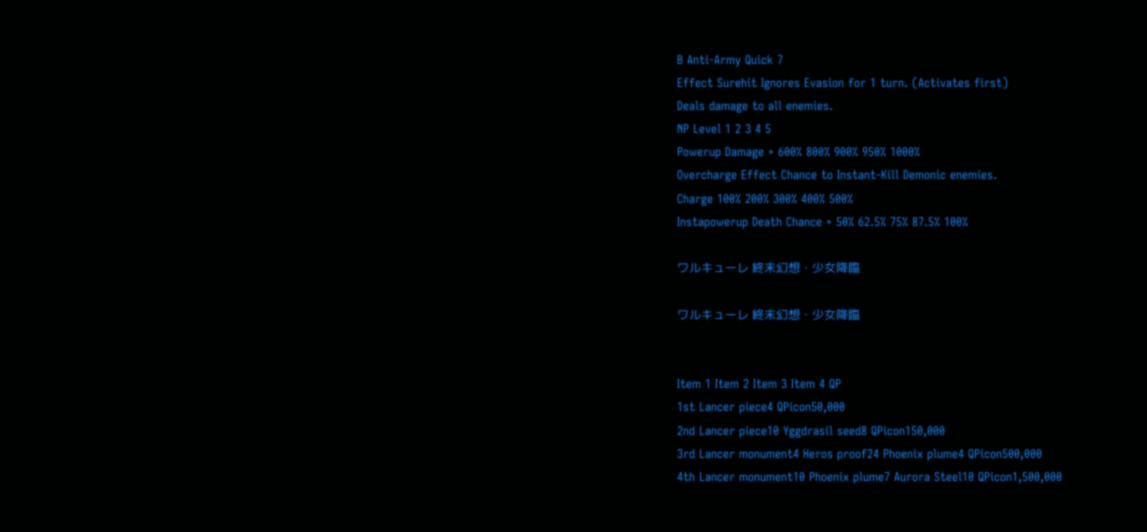B Anti-Army Quick 7
Effect Surehit Ignores Evasion for 1 turn. (Activates first)
Deals damage to all enemies.
NP Level 1 2 3 4 5
Powerup Damage + 600% 800% 900% 950% 1000%
Overcharge Effect Chance to Instant-Kill Demonic enemies.
Charge 100% 200% 300% 400% 500%
Instapowerup Death Chance + 50% 62.5% 75% 87.5% 100%

ワルキューレ 終末幻想・少女降臨

ワルキューレ 終末幻想・少女降臨


Item 1 Item 2 Item 3 Item 4 QP
1st Lancer piece4 QPicon50,000
2nd Lancer piece10 Yggdrasil seed8 QPicon150,000
3rd Lancer monument4 Heros proof24 Phoenix plume4 QPicon500,000
4th Lancer monument10 Phoenix plume7 Aurora Steel10 QPicon1,500,000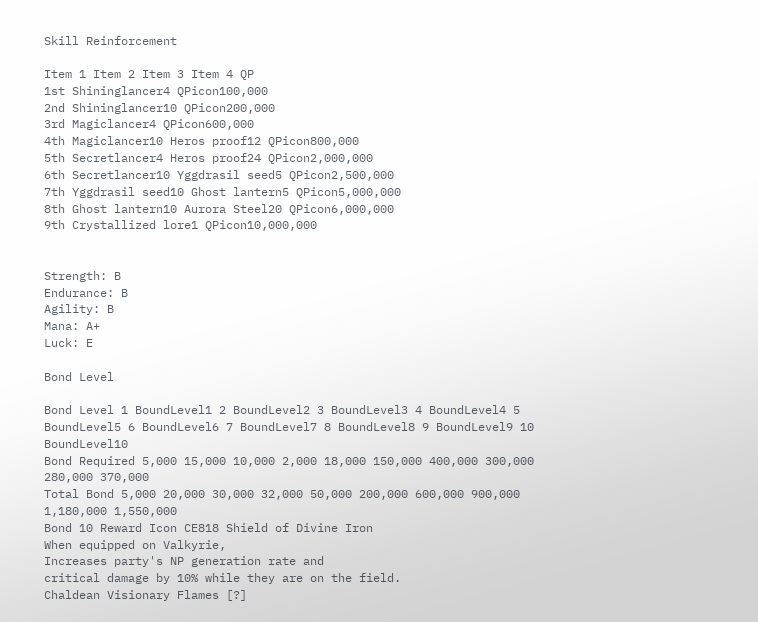Skill Reinforcement

Item 1 Item 2 Item 3 Item 4 QP
1st Shininglancer4 QPicon100,000
2nd Shininglancer10 QPicon200,000
3rd Magiclancer4 QPicon600,000
4th Magiclancer10 Heros proof12 QPicon800,000
5th Secretlancer4 Heros proof24 QPicon2,000,000
6th Secretlancer10 Yggdrasil seed5 QPicon2,500,000
7th Yggdrasil seed10 Ghost lantern5 QPicon5,000,000
8th Ghost lantern10 Aurora Steel20 QPicon6,000,000
9th Crystallized lore1 QPicon10,000,000


Strength: B
Endurance: B
Agility: B
Mana: A+
Luck: E

Bond Level

Bond Level 1 BoundLevel1 2 BoundLevel2 3 BoundLevel3 4 BoundLevel4 5 BoundLevel5 6 BoundLevel6 7 BoundLevel7 8 BoundLevel8 9 BoundLevel9 10 BoundLevel10
Bond Required 5,000 15,000 10,000 2,000 18,000 150,000 400,000 300,000 280,000 370,000
Total Bond 5,000 20,000 30,000 32,000 50,000 200,000 600,000 900,000 1,180,000 1,550,000
Bond 10 Reward Icon CE818 Shield of Divine Iron
When equipped on Valkyrie,
Increases party's NP generation rate and
critical damage by 10% while they are on the field.
Chaldean Visionary Flames [?]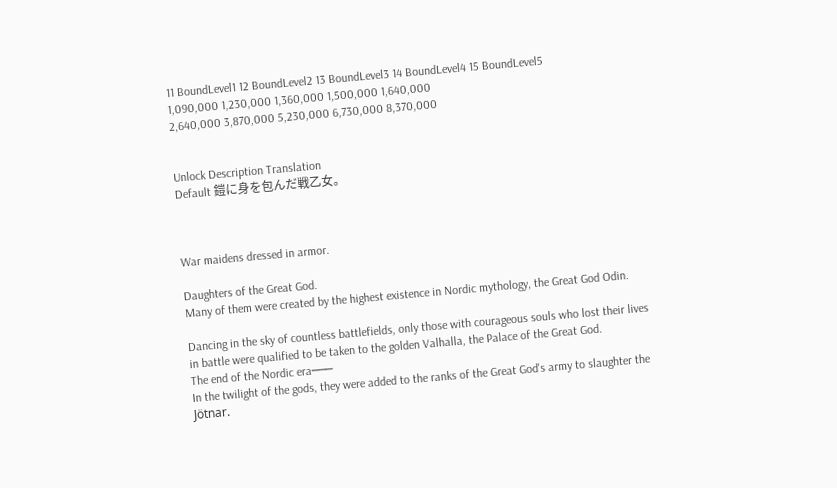11 BoundLevel1 12 BoundLevel2 13 BoundLevel3 14 BoundLevel4 15 BoundLevel5
1,090,000 1,230,000 1,360,000 1,500,000 1,640,000
2,640,000 3,870,000 5,230,000 6,730,000 8,370,000


Unlock Description Translation
Default 鎧に身を包んだ戦乙女。



War maidens dressed in armor.

Daughters of the Great God.
Many of them were created by the highest existence in Nordic mythology, the Great God Odin.

Dancing in the sky of countless battlefields, only those with courageous souls who lost their lives in battle were qualified to be taken to the golden Valhalla, the Palace of the Great God.
The end of the Nordic era───
In the twilight of the gods, they were added to the ranks of the Great God's army to slaughter the Jötnar.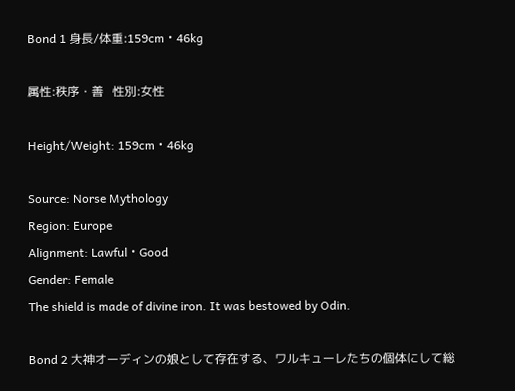Bond 1 身長/体重:159cm・46kg

属性:秩序・善   性別:女性

Height/Weight: 159cm・46kg

Source: Norse Mythology
Region: Europe
Alignment: Lawful・Good
Gender: Female
The shield is made of divine iron. It was bestowed by Odin.

Bond 2 大神オーディンの娘として存在する、ワルキューレたちの個体にして総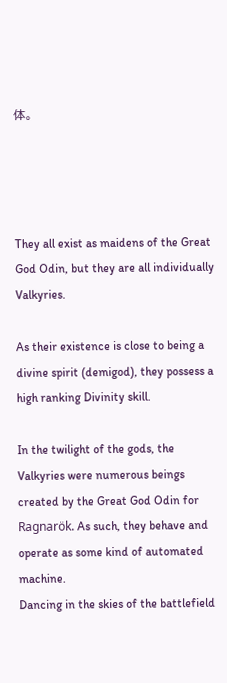体。




They all exist as maidens of the Great God Odin, but they are all individually Valkyries.

As their existence is close to being a divine spirit (demigod), they possess a high ranking Divinity skill.

In the twilight of the gods, the Valkyries were numerous beings created by the Great God Odin for Ragnarök. As such, they behave and operate as some kind of automated machine.
Dancing in the skies of the battlefield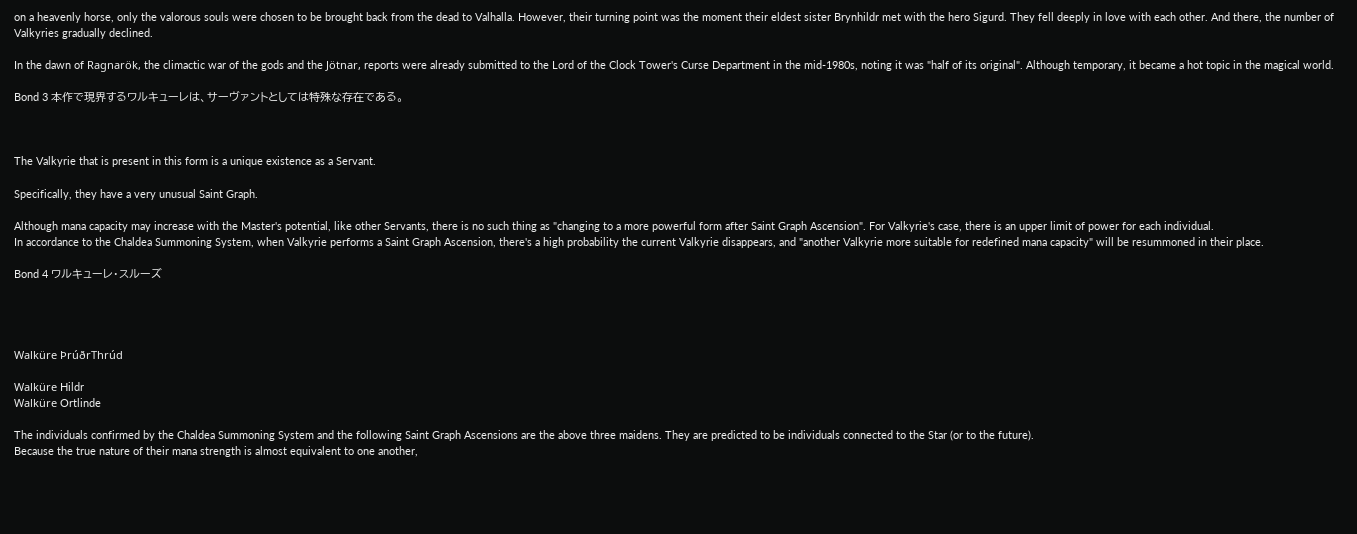on a heavenly horse, only the valorous souls were chosen to be brought back from the dead to Valhalla. However, their turning point was the moment their eldest sister Brynhildr met with the hero Sigurd. They fell deeply in love with each other. And there, the number of Valkyries gradually declined.

In the dawn of Ragnarök, the climactic war of the gods and the Jötnar, reports were already submitted to the Lord of the Clock Tower's Curse Department in the mid-1980s, noting it was "half of its original". Although temporary, it became a hot topic in the magical world.

Bond 3 本作で現界するワルキューレは、サーヴァントとしては特殊な存在である。



The Valkyrie that is present in this form is a unique existence as a Servant.

Specifically, they have a very unusual Saint Graph.

Although mana capacity may increase with the Master's potential, like other Servants, there is no such thing as "changing to a more powerful form after Saint Graph Ascension". For Valkyrie's case, there is an upper limit of power for each individual.
In accordance to the Chaldea Summoning System, when Valkyrie performs a Saint Graph Ascension, there's a high probability the current Valkyrie disappears, and "another Valkyrie more suitable for redefined mana capacity" will be resummoned in their place.

Bond 4 ワルキューレ・スルーズ




Walküre ÞrúðrThrúd

Walküre Hildr
Walküre Ortlinde

The individuals confirmed by the Chaldea Summoning System and the following Saint Graph Ascensions are the above three maidens. They are predicted to be individuals connected to the Star (or to the future).
Because the true nature of their mana strength is almost equivalent to one another,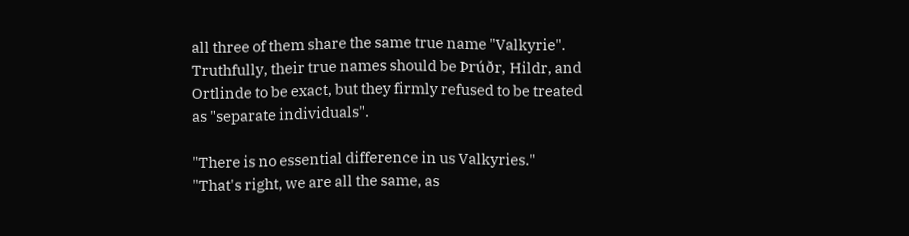all three of them share the same true name "Valkyrie". Truthfully, their true names should be Þrúðr, Hildr, and Ortlinde to be exact, but they firmly refused to be treated as "separate individuals".

"There is no essential difference in us Valkyries."
"That's right, we are all the same, as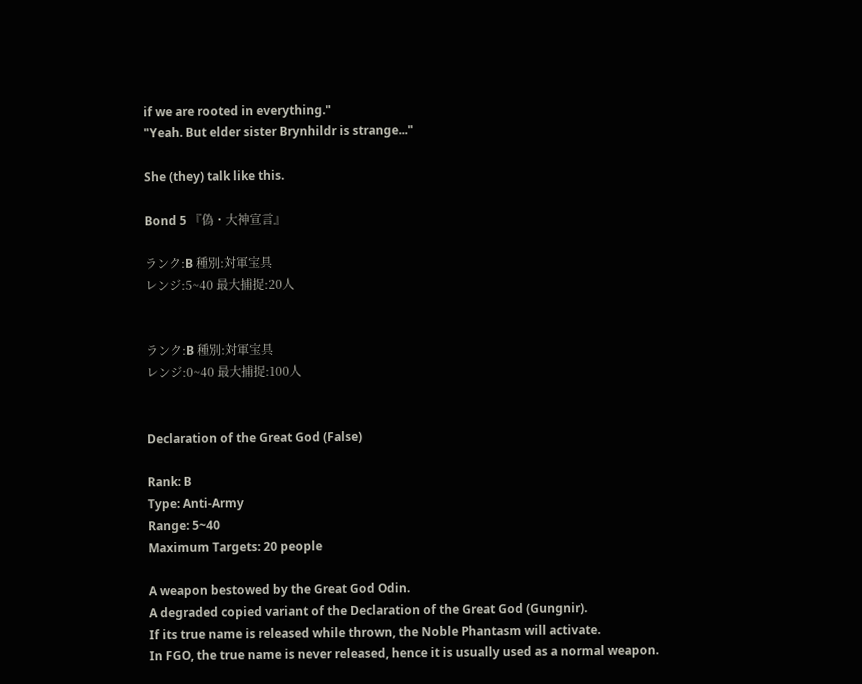if we are rooted in everything."
"Yeah. But elder sister Brynhildr is strange..."

She (they) talk like this.

Bond 5 『偽・大神宣言』

ランク:B 種別:対軍宝具
レンジ:5~40 最大捕捉:20人


ランク:B 種別:対軍宝具
レンジ:0~40 最大捕捉:100人


Declaration of the Great God (False)

Rank: B
Type: Anti-Army
Range: 5~40
Maximum Targets: 20 people

A weapon bestowed by the Great God Odin.
A degraded copied variant of the Declaration of the Great God (Gungnir).
If its true name is released while thrown, the Noble Phantasm will activate.
In FGO, the true name is never released, hence it is usually used as a normal weapon.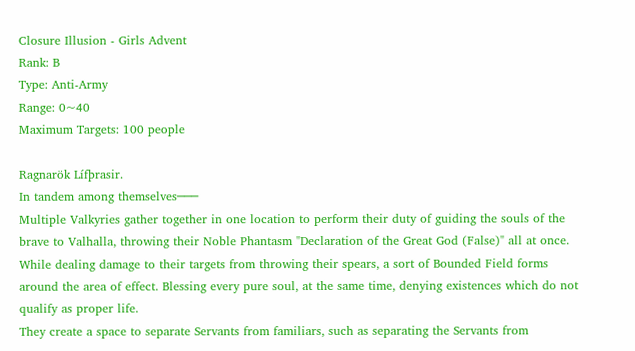Closure Illusion - Girls Advent
Rank: B
Type: Anti-Army
Range: 0~40
Maximum Targets: 100 people

Ragnarök Lífþrasir.
In tandem among themselves───
Multiple Valkyries gather together in one location to perform their duty of guiding the souls of the brave to Valhalla, throwing their Noble Phantasm "Declaration of the Great God (False)" all at once.
While dealing damage to their targets from throwing their spears, a sort of Bounded Field forms around the area of effect. Blessing every pure soul, at the same time, denying existences which do not qualify as proper life.
They create a space to separate Servants from familiars, such as separating the Servants from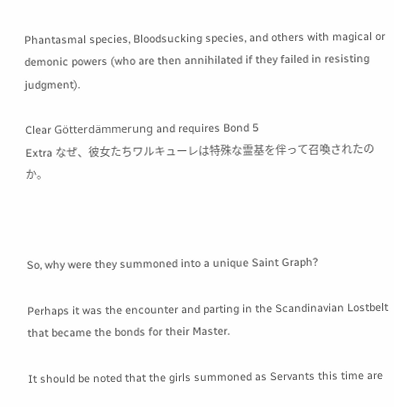Phantasmal species, Bloodsucking species, and others with magical or demonic powers (who are then annihilated if they failed in resisting judgment).

Clear Götterdämmerung and requires Bond 5
Extra なぜ、彼女たちワルキューレは特殊な霊基を伴って召喚されたのか。



So, why were they summoned into a unique Saint Graph?

Perhaps it was the encounter and parting in the Scandinavian Lostbelt that became the bonds for their Master.

It should be noted that the girls summoned as Servants this time are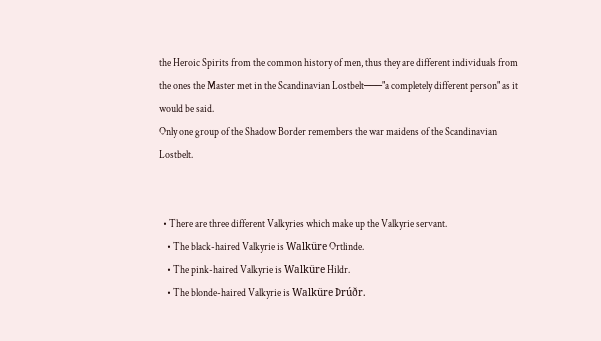the Heroic Spirits from the common history of men, thus they are different individuals from the ones the Master met in the Scandinavian Lostbelt───"a completely different person" as it would be said.
Only one group of the Shadow Border remembers the war maidens of the Scandinavian Lostbelt.


  • There are three different Valkyries which make up the Valkyrie servant.
    • The black-haired Valkyrie is Walküre Ortlinde.
    • The pink-haired Valkyrie is Walküre Hildr.
    • The blonde-haired Valkyrie is Walküre Þrúðr.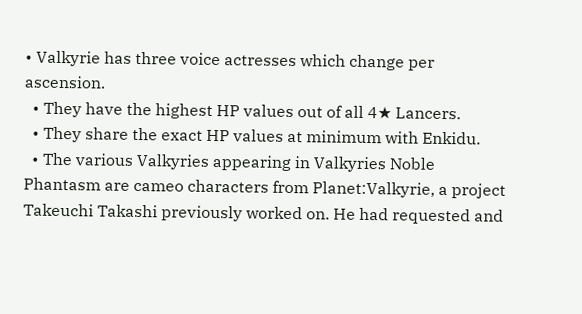• Valkyrie has three voice actresses which change per ascension.
  • They have the highest HP values out of all 4★ Lancers.
  • They share the exact HP values at minimum with Enkidu.
  • The various Valkyries appearing in Valkyries Noble Phantasm are cameo characters from Planet:Valkyrie, a project Takeuchi Takashi previously worked on. He had requested and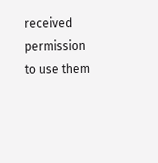received permission to use them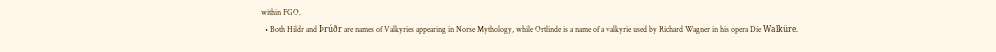within FGO.
  • Both Hildr and Þrúðr are names of Valkyries appearing in Norse Mythology, while Ortlinde is a name of a valkyrie used by Richard Wagner in his opera Die Walküre.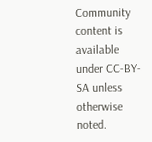Community content is available under CC-BY-SA unless otherwise noted.